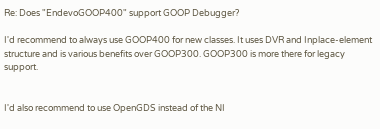Re: Does "EndevoGOOP400" support GOOP Debugger?

I'd recommend to always use GOOP400 for new classes. It uses DVR and Inplace-element structure and is various benefits over GOOP300. GOOP300 is more there for legacy support.


I'd also recommend to use OpenGDS instead of the NI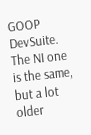GOOP DevSuite. The NI one is the same, but a lot older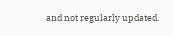and not regularly updated.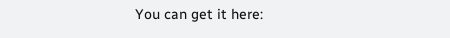You can get it here: